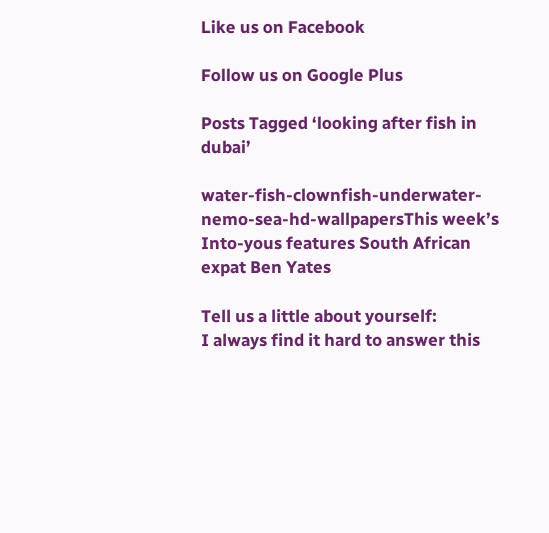Like us on Facebook

Follow us on Google Plus

Posts Tagged ‘looking after fish in dubai’

water-fish-clownfish-underwater-nemo-sea-hd-wallpapersThis week’s Into-yous features South African expat Ben Yates

Tell us a little about yourself:
I always find it hard to answer this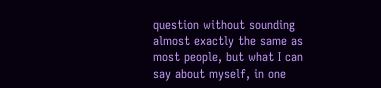question without sounding almost exactly the same as most people, but what I can say about myself, in one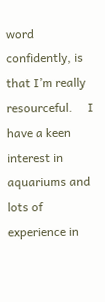word confidently, is that I’m really resourceful.     I have a keen interest in aquariums and lots of experience in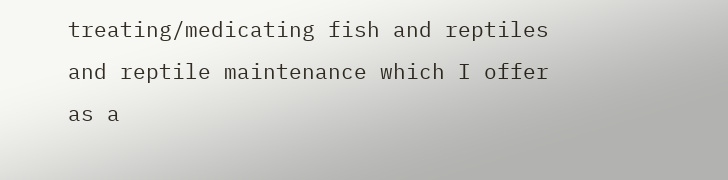treating/medicating fish and reptiles and reptile maintenance which I offer as a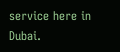service here in Dubai.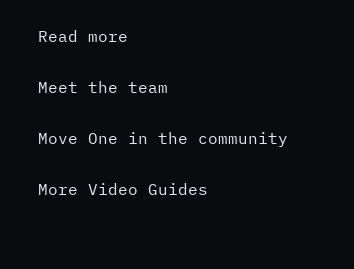Read more

Meet the team

Move One in the community

More Video Guides